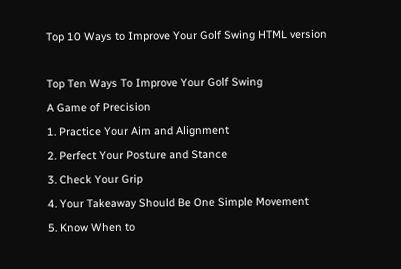Top 10 Ways to Improve Your Golf Swing HTML version

Top Ten Ways To Improve Your Golf Swing
A Game of Precision
1. Practice Your Aim and Alignment
2. Perfect Your Posture and Stance
3. Check Your Grip
4. Your Takeaway Should Be One Simple Movement
5. Know When to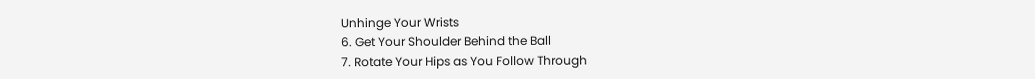Unhinge Your Wrists
6. Get Your Shoulder Behind the Ball
7. Rotate Your Hips as You Follow Through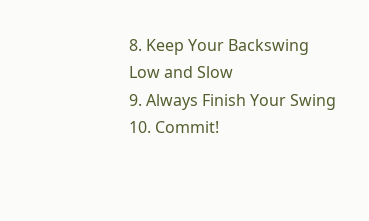8. Keep Your Backswing Low and Slow
9. Always Finish Your Swing
10. Commit!